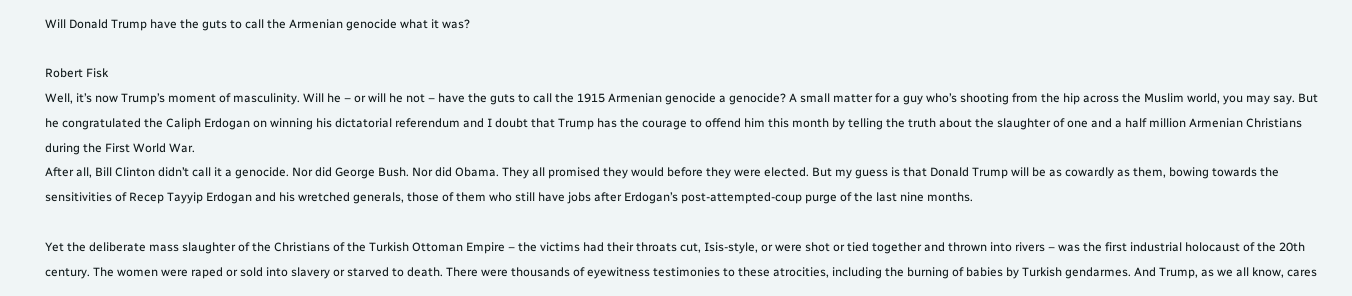Will Donald Trump have the guts to call the Armenian genocide what it was?

Robert Fisk
Well, it’s now Trump’s moment of masculinity. Will he – or will he not – have the guts to call the 1915 Armenian genocide a genocide? A small matter for a guy who’s shooting from the hip across the Muslim world, you may say. But he congratulated the Caliph Erdogan on winning his dictatorial referendum and I doubt that Trump has the courage to offend him this month by telling the truth about the slaughter of one and a half million Armenian Christians during the First World War.
After all, Bill Clinton didn’t call it a genocide. Nor did George Bush. Nor did Obama. They all promised they would before they were elected. But my guess is that Donald Trump will be as cowardly as them, bowing towards the sensitivities of Recep Tayyip Erdogan and his wretched generals, those of them who still have jobs after Erdogan’s post-attempted-coup purge of the last nine months.

Yet the deliberate mass slaughter of the Christians of the Turkish Ottoman Empire – the victims had their throats cut, Isis-style, or were shot or tied together and thrown into rivers – was the first industrial holocaust of the 20th century. The women were raped or sold into slavery or starved to death. There were thousands of eyewitness testimonies to these atrocities, including the burning of babies by Turkish gendarmes. And Trump, as we all know, cares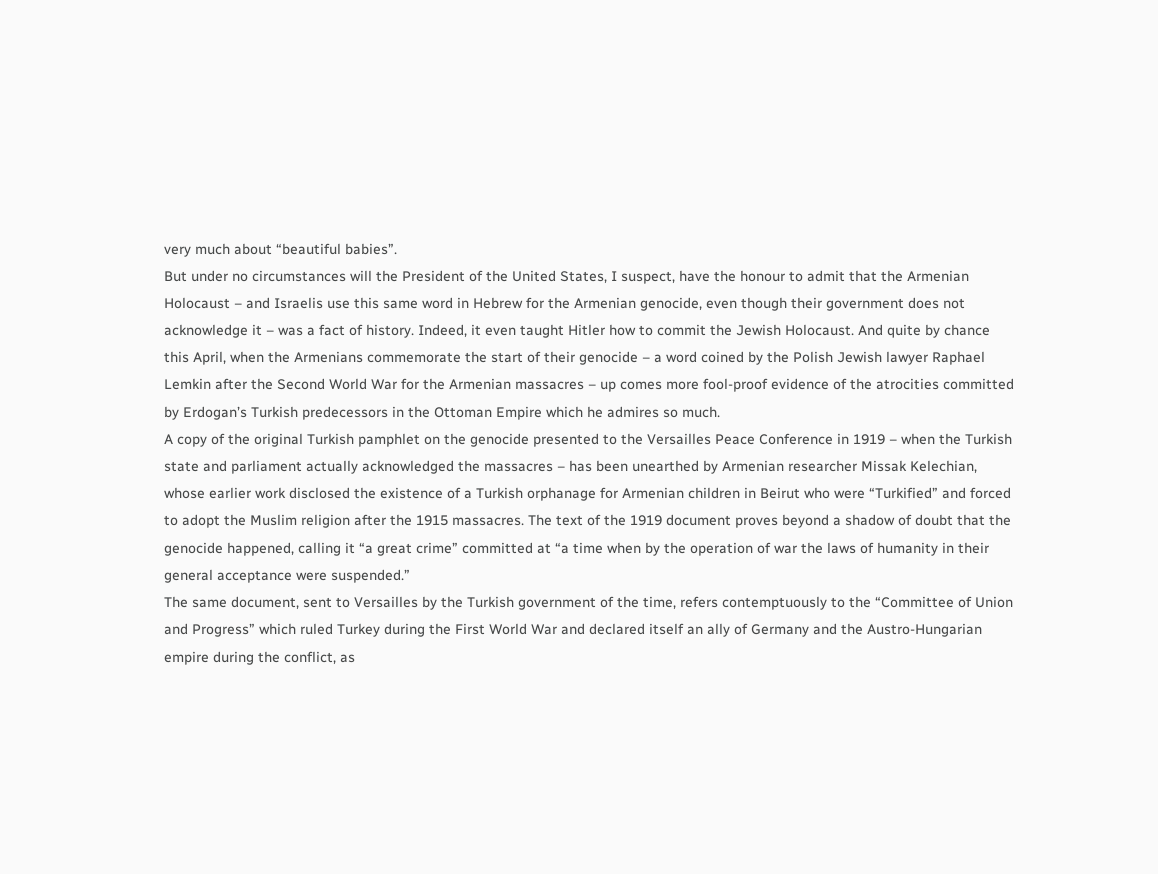very much about “beautiful babies”.
But under no circumstances will the President of the United States, I suspect, have the honour to admit that the Armenian Holocaust – and Israelis use this same word in Hebrew for the Armenian genocide, even though their government does not acknowledge it – was a fact of history. Indeed, it even taught Hitler how to commit the Jewish Holocaust. And quite by chance this April, when the Armenians commemorate the start of their genocide – a word coined by the Polish Jewish lawyer Raphael Lemkin after the Second World War for the Armenian massacres – up comes more fool-proof evidence of the atrocities committed by Erdogan’s Turkish predecessors in the Ottoman Empire which he admires so much.
A copy of the original Turkish pamphlet on the genocide presented to the Versailles Peace Conference in 1919 – when the Turkish state and parliament actually acknowledged the massacres – has been unearthed by Armenian researcher Missak Kelechian, whose earlier work disclosed the existence of a Turkish orphanage for Armenian children in Beirut who were “Turkified” and forced to adopt the Muslim religion after the 1915 massacres. The text of the 1919 document proves beyond a shadow of doubt that the genocide happened, calling it “a great crime” committed at “a time when by the operation of war the laws of humanity in their general acceptance were suspended.”
The same document, sent to Versailles by the Turkish government of the time, refers contemptuously to the “Committee of Union and Progress” which ruled Turkey during the First World War and declared itself an ally of Germany and the Austro-Hungarian empire during the conflict, as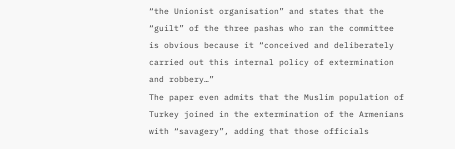“the Unionist organisation” and states that the “guilt” of the three pashas who ran the committee is obvious because it “conceived and deliberately carried out this internal policy of extermination and robbery…”
The paper even admits that the Muslim population of Turkey joined in the extermination of the Armenians with “savagery”, adding that those officials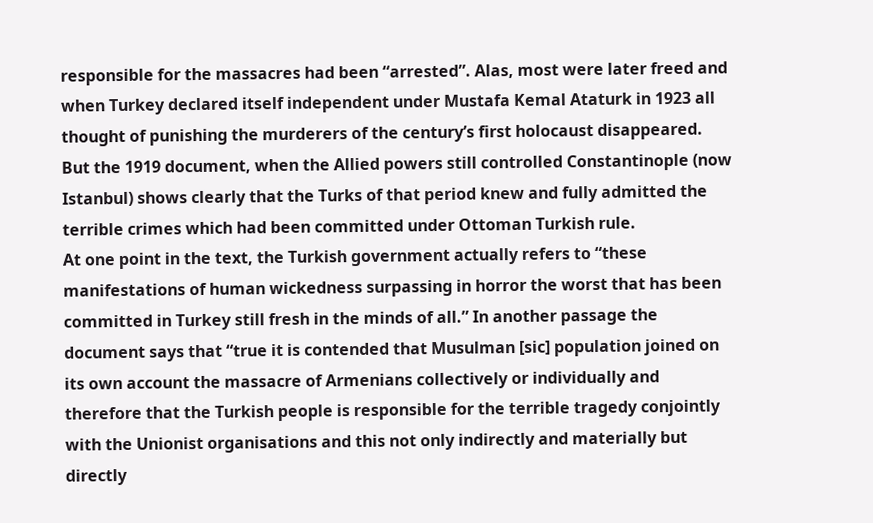responsible for the massacres had been “arrested”. Alas, most were later freed and when Turkey declared itself independent under Mustafa Kemal Ataturk in 1923 all thought of punishing the murderers of the century’s first holocaust disappeared. But the 1919 document, when the Allied powers still controlled Constantinople (now Istanbul) shows clearly that the Turks of that period knew and fully admitted the terrible crimes which had been committed under Ottoman Turkish rule.
At one point in the text, the Turkish government actually refers to “these manifestations of human wickedness surpassing in horror the worst that has been committed in Turkey still fresh in the minds of all.” In another passage the document says that “true it is contended that Musulman [sic] population joined on its own account the massacre of Armenians collectively or individually and therefore that the Turkish people is responsible for the terrible tragedy conjointly with the Unionist organisations and this not only indirectly and materially but directly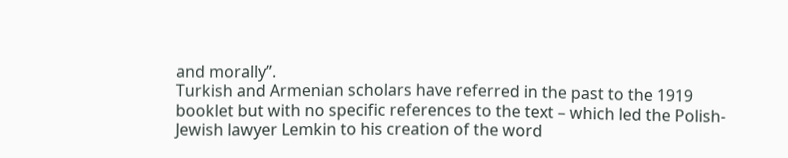and morally”.
Turkish and Armenian scholars have referred in the past to the 1919 booklet but with no specific references to the text – which led the Polish-Jewish lawyer Lemkin to his creation of the word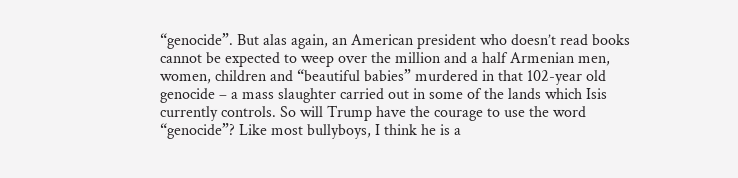“genocide”. But alas again, an American president who doesn’t read books cannot be expected to weep over the million and a half Armenian men, women, children and “beautiful babies” murdered in that 102-year old genocide – a mass slaughter carried out in some of the lands which Isis currently controls. So will Trump have the courage to use the word “genocide”? Like most bullyboys, I think he is a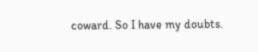coward. So I have my doubts.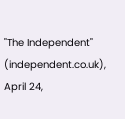"The Independent" (independent.co.uk), April 24,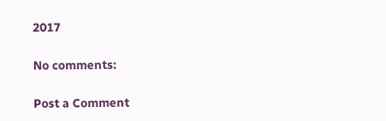2017

No comments:

Post a Comment